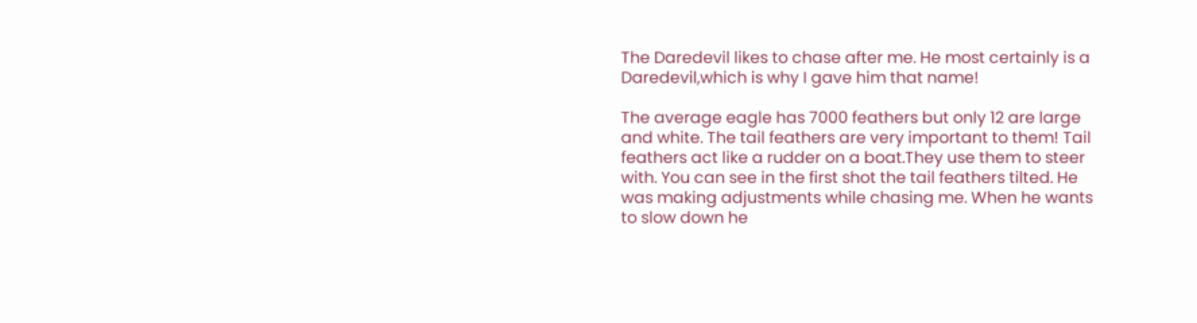The Daredevil likes to chase after me. He most certainly is a Daredevil,which is why I gave him that name!

The average eagle has 7000 feathers but only 12 are large and white. The tail feathers are very important to them! Tail feathers act like a rudder on a boat.They use them to steer with. You can see in the first shot the tail feathers tilted. He was making adjustments while chasing me. When he wants to slow down he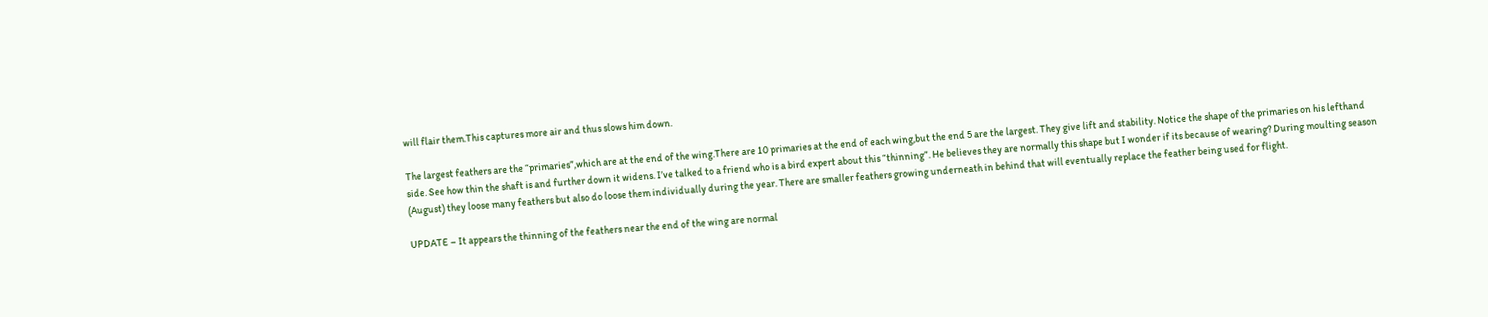will flair them.This captures more air and thus slows him down.

The largest feathers are the “primaries”,which are at the end of the wing.There are 10 primaries at the end of each wing,but the end 5 are the largest. They give lift and stability. Notice the shape of the primaries on his lefthand side. See how thin the shaft is and further down it widens. I’ve talked to a friend who is a bird expert about this “thinning”. He believes they are normally this shape but I wonder if its because of wearing? During moulting season (August) they loose many feathers but also do loose them individually during the year. There are smaller feathers growing underneath in behind that will eventually replace the feather being used for flight.

UPDATE – It appears the thinning of the feathers near the end of the wing are normal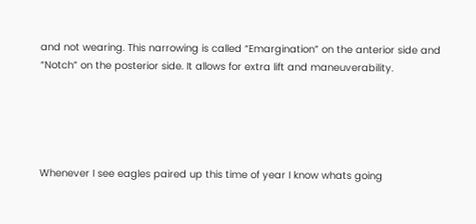and not wearing. This narrowing is called “Emargination” on the anterior side and “Notch” on the posterior side. It allows for extra lift and maneuverability.





Whenever I see eagles paired up this time of year I know whats going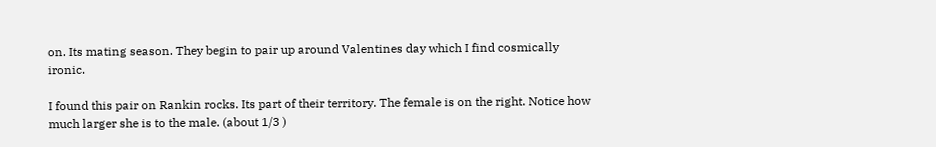on. Its mating season. They begin to pair up around Valentines day which I find cosmically ironic.

I found this pair on Rankin rocks. Its part of their territory. The female is on the right. Notice how much larger she is to the male. (about 1/3 )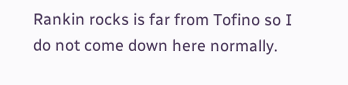Rankin rocks is far from Tofino so I do not come down here normally.